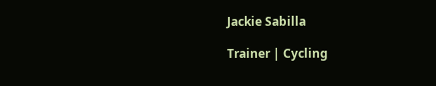Jackie Sabilla

Trainer | Cycling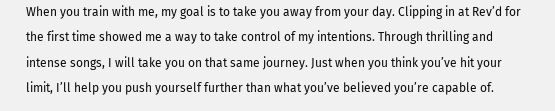When you train with me, my goal is to take you away from your day. Clipping in at Rev’d for the first time showed me a way to take control of my intentions. Through thrilling and intense songs, I will take you on that same journey. Just when you think you’ve hit your limit, I’ll help you push yourself further than what you’ve believed you’re capable of.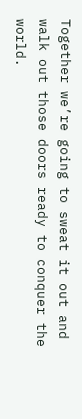Together we’re going to sweat it out and walk out those doors ready to conquer the world.